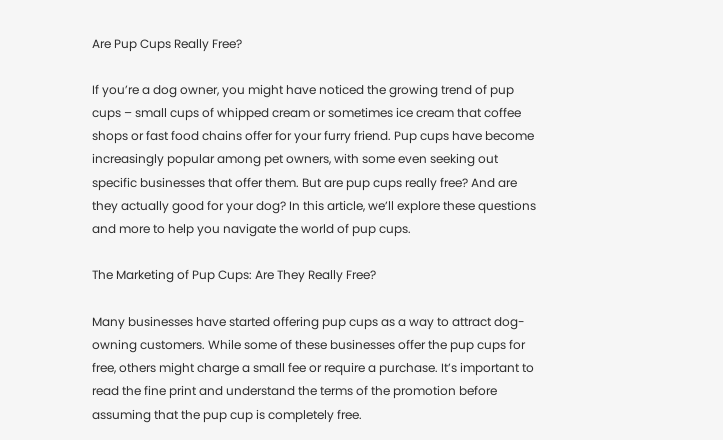Are Pup Cups Really Free?

If you’re a dog owner, you might have noticed the growing trend of pup cups – small cups of whipped cream or sometimes ice cream that coffee shops or fast food chains offer for your furry friend. Pup cups have become increasingly popular among pet owners, with some even seeking out specific businesses that offer them. But are pup cups really free? And are they actually good for your dog? In this article, we’ll explore these questions and more to help you navigate the world of pup cups.

The Marketing of Pup Cups: Are They Really Free?

Many businesses have started offering pup cups as a way to attract dog-owning customers. While some of these businesses offer the pup cups for free, others might charge a small fee or require a purchase. It’s important to read the fine print and understand the terms of the promotion before assuming that the pup cup is completely free.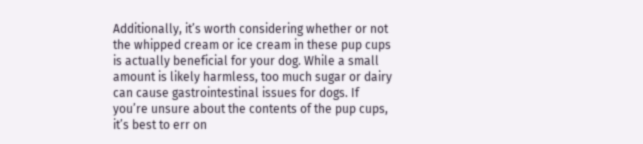Additionally, it’s worth considering whether or not the whipped cream or ice cream in these pup cups is actually beneficial for your dog. While a small amount is likely harmless, too much sugar or dairy can cause gastrointestinal issues for dogs. If you’re unsure about the contents of the pup cups, it’s best to err on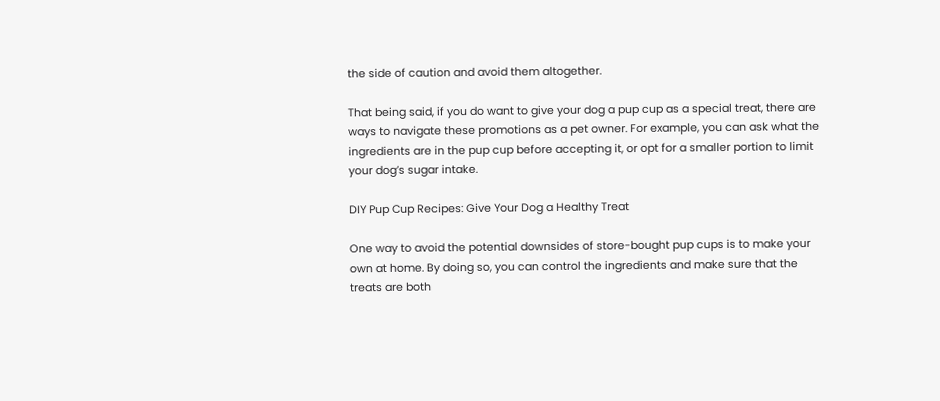the side of caution and avoid them altogether.

That being said, if you do want to give your dog a pup cup as a special treat, there are ways to navigate these promotions as a pet owner. For example, you can ask what the ingredients are in the pup cup before accepting it, or opt for a smaller portion to limit your dog’s sugar intake.

DIY Pup Cup Recipes: Give Your Dog a Healthy Treat

One way to avoid the potential downsides of store-bought pup cups is to make your own at home. By doing so, you can control the ingredients and make sure that the treats are both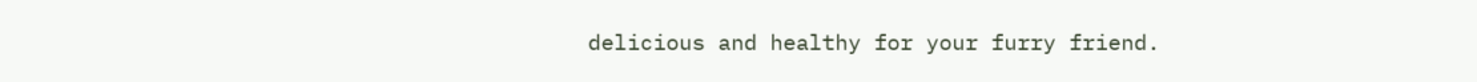delicious and healthy for your furry friend.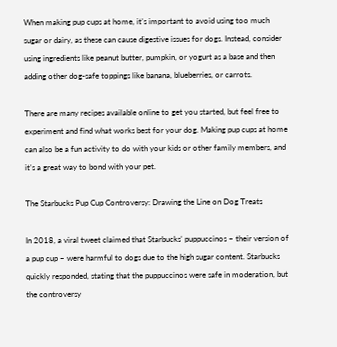When making pup cups at home, it’s important to avoid using too much sugar or dairy, as these can cause digestive issues for dogs. Instead, consider using ingredients like peanut butter, pumpkin, or yogurt as a base and then adding other dog-safe toppings like banana, blueberries, or carrots.

There are many recipes available online to get you started, but feel free to experiment and find what works best for your dog. Making pup cups at home can also be a fun activity to do with your kids or other family members, and it’s a great way to bond with your pet.

The Starbucks Pup Cup Controversy: Drawing the Line on Dog Treats

In 2018, a viral tweet claimed that Starbucks’ puppuccinos – their version of a pup cup – were harmful to dogs due to the high sugar content. Starbucks quickly responded, stating that the puppuccinos were safe in moderation, but the controversy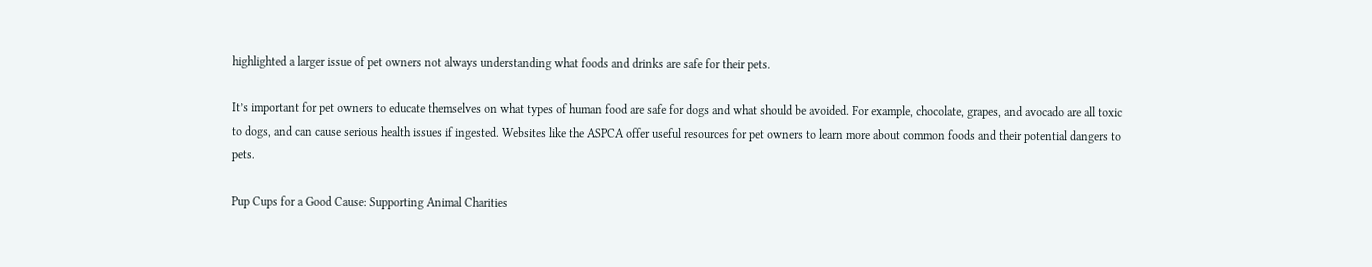highlighted a larger issue of pet owners not always understanding what foods and drinks are safe for their pets.

It’s important for pet owners to educate themselves on what types of human food are safe for dogs and what should be avoided. For example, chocolate, grapes, and avocado are all toxic to dogs, and can cause serious health issues if ingested. Websites like the ASPCA offer useful resources for pet owners to learn more about common foods and their potential dangers to pets.

Pup Cups for a Good Cause: Supporting Animal Charities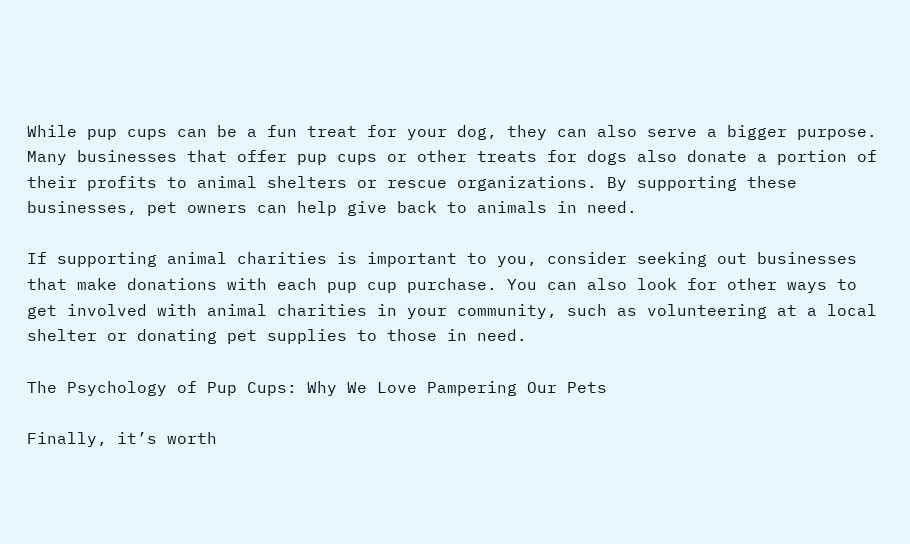While pup cups can be a fun treat for your dog, they can also serve a bigger purpose. Many businesses that offer pup cups or other treats for dogs also donate a portion of their profits to animal shelters or rescue organizations. By supporting these businesses, pet owners can help give back to animals in need.

If supporting animal charities is important to you, consider seeking out businesses that make donations with each pup cup purchase. You can also look for other ways to get involved with animal charities in your community, such as volunteering at a local shelter or donating pet supplies to those in need.

The Psychology of Pup Cups: Why We Love Pampering Our Pets

Finally, it’s worth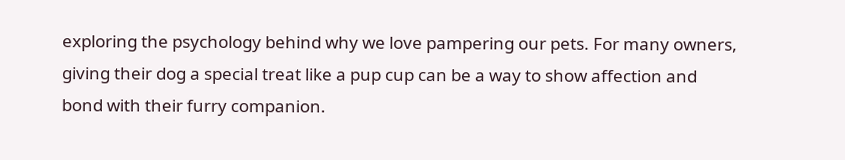exploring the psychology behind why we love pampering our pets. For many owners, giving their dog a special treat like a pup cup can be a way to show affection and bond with their furry companion.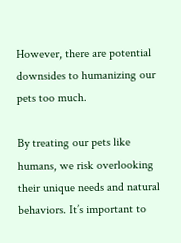However, there are potential downsides to humanizing our pets too much.

By treating our pets like humans, we risk overlooking their unique needs and natural behaviors. It’s important to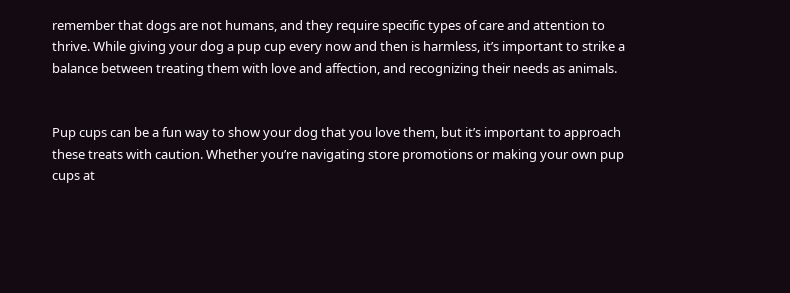remember that dogs are not humans, and they require specific types of care and attention to thrive. While giving your dog a pup cup every now and then is harmless, it’s important to strike a balance between treating them with love and affection, and recognizing their needs as animals.


Pup cups can be a fun way to show your dog that you love them, but it’s important to approach these treats with caution. Whether you’re navigating store promotions or making your own pup cups at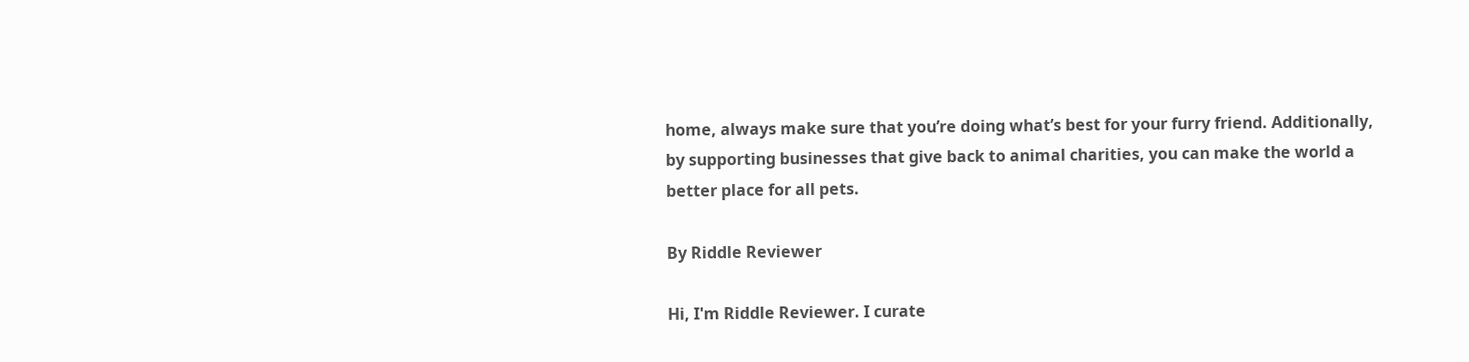home, always make sure that you’re doing what’s best for your furry friend. Additionally, by supporting businesses that give back to animal charities, you can make the world a better place for all pets.

By Riddle Reviewer

Hi, I'm Riddle Reviewer. I curate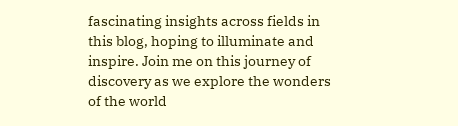fascinating insights across fields in this blog, hoping to illuminate and inspire. Join me on this journey of discovery as we explore the wonders of the world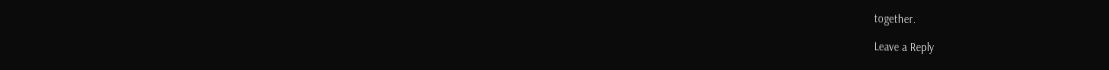together.

Leave a Reply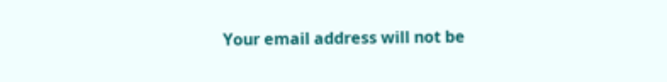Your email address will not be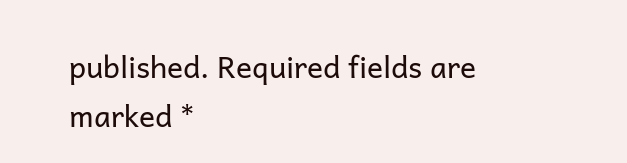published. Required fields are marked *